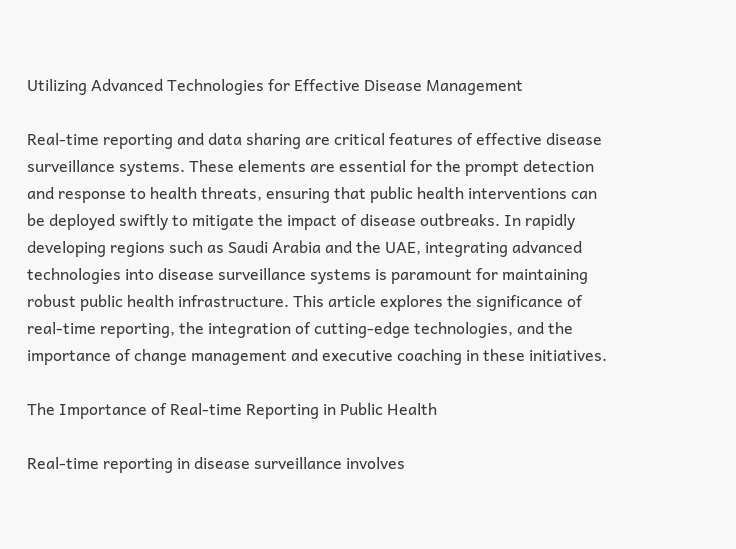Utilizing Advanced Technologies for Effective Disease Management

Real-time reporting and data sharing are critical features of effective disease surveillance systems. These elements are essential for the prompt detection and response to health threats, ensuring that public health interventions can be deployed swiftly to mitigate the impact of disease outbreaks. In rapidly developing regions such as Saudi Arabia and the UAE, integrating advanced technologies into disease surveillance systems is paramount for maintaining robust public health infrastructure. This article explores the significance of real-time reporting, the integration of cutting-edge technologies, and the importance of change management and executive coaching in these initiatives.

The Importance of Real-time Reporting in Public Health

Real-time reporting in disease surveillance involves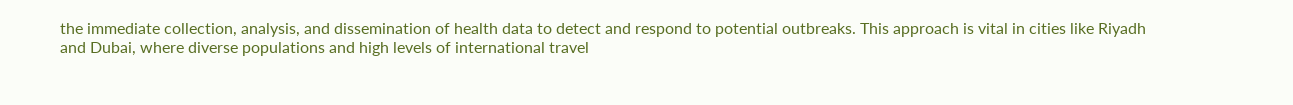the immediate collection, analysis, and dissemination of health data to detect and respond to potential outbreaks. This approach is vital in cities like Riyadh and Dubai, where diverse populations and high levels of international travel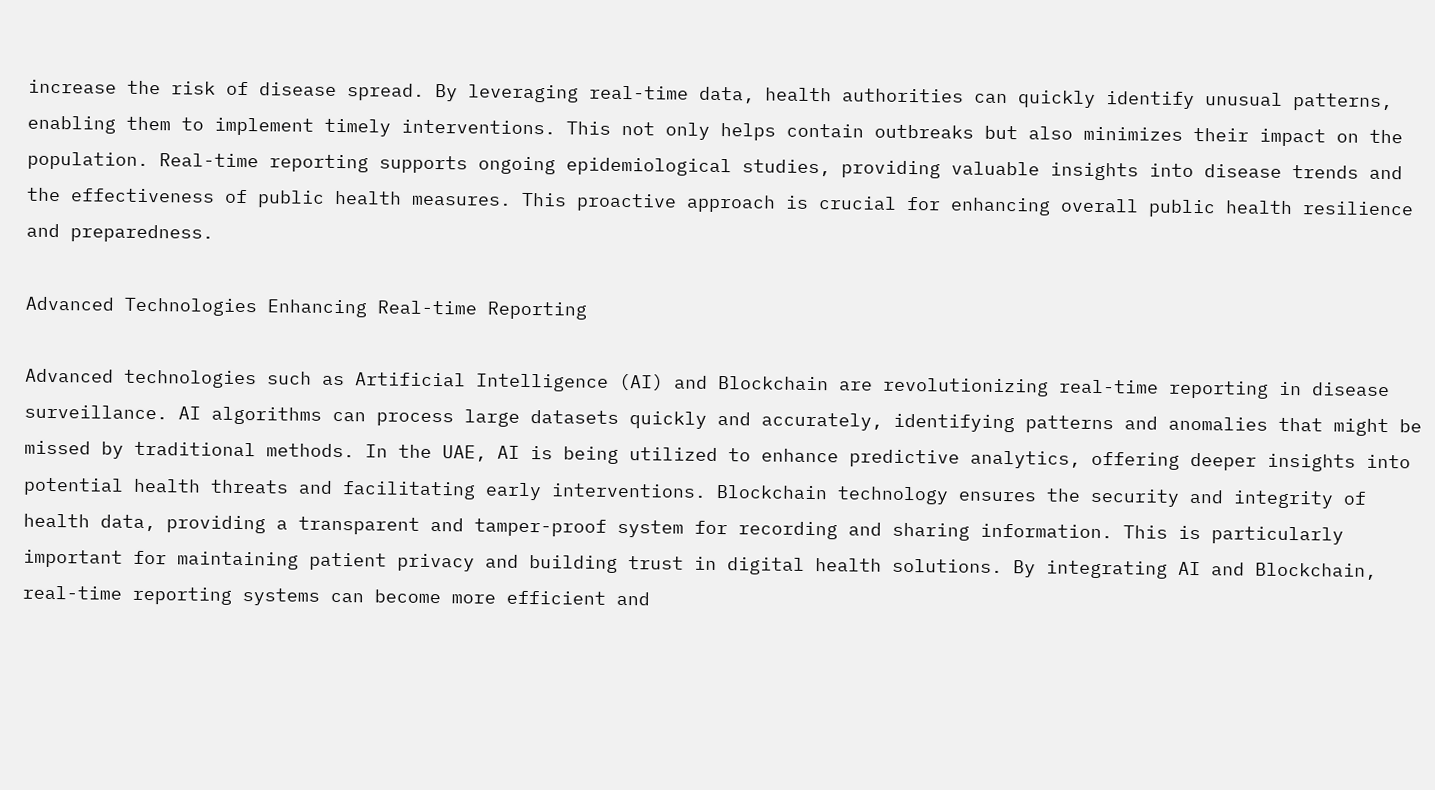increase the risk of disease spread. By leveraging real-time data, health authorities can quickly identify unusual patterns, enabling them to implement timely interventions. This not only helps contain outbreaks but also minimizes their impact on the population. Real-time reporting supports ongoing epidemiological studies, providing valuable insights into disease trends and the effectiveness of public health measures. This proactive approach is crucial for enhancing overall public health resilience and preparedness.

Advanced Technologies Enhancing Real-time Reporting

Advanced technologies such as Artificial Intelligence (AI) and Blockchain are revolutionizing real-time reporting in disease surveillance. AI algorithms can process large datasets quickly and accurately, identifying patterns and anomalies that might be missed by traditional methods. In the UAE, AI is being utilized to enhance predictive analytics, offering deeper insights into potential health threats and facilitating early interventions. Blockchain technology ensures the security and integrity of health data, providing a transparent and tamper-proof system for recording and sharing information. This is particularly important for maintaining patient privacy and building trust in digital health solutions. By integrating AI and Blockchain, real-time reporting systems can become more efficient and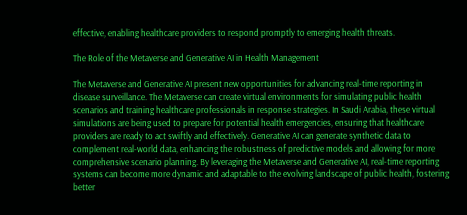effective, enabling healthcare providers to respond promptly to emerging health threats.

The Role of the Metaverse and Generative AI in Health Management

The Metaverse and Generative AI present new opportunities for advancing real-time reporting in disease surveillance. The Metaverse can create virtual environments for simulating public health scenarios and training healthcare professionals in response strategies. In Saudi Arabia, these virtual simulations are being used to prepare for potential health emergencies, ensuring that healthcare providers are ready to act swiftly and effectively. Generative AI can generate synthetic data to complement real-world data, enhancing the robustness of predictive models and allowing for more comprehensive scenario planning. By leveraging the Metaverse and Generative AI, real-time reporting systems can become more dynamic and adaptable to the evolving landscape of public health, fostering better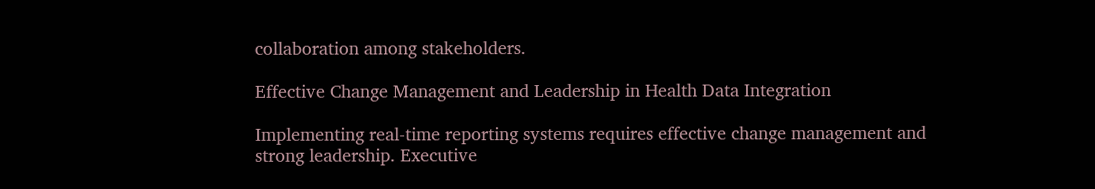collaboration among stakeholders.

Effective Change Management and Leadership in Health Data Integration

Implementing real-time reporting systems requires effective change management and strong leadership. Executive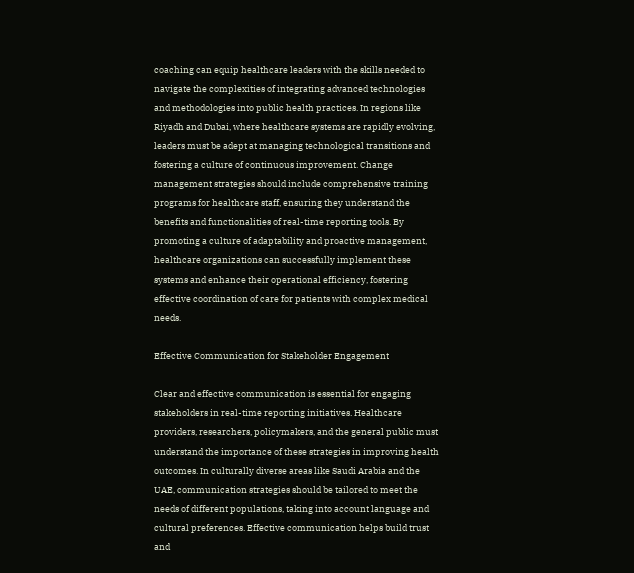coaching can equip healthcare leaders with the skills needed to navigate the complexities of integrating advanced technologies and methodologies into public health practices. In regions like Riyadh and Dubai, where healthcare systems are rapidly evolving, leaders must be adept at managing technological transitions and fostering a culture of continuous improvement. Change management strategies should include comprehensive training programs for healthcare staff, ensuring they understand the benefits and functionalities of real-time reporting tools. By promoting a culture of adaptability and proactive management, healthcare organizations can successfully implement these systems and enhance their operational efficiency, fostering effective coordination of care for patients with complex medical needs.

Effective Communication for Stakeholder Engagement

Clear and effective communication is essential for engaging stakeholders in real-time reporting initiatives. Healthcare providers, researchers, policymakers, and the general public must understand the importance of these strategies in improving health outcomes. In culturally diverse areas like Saudi Arabia and the UAE, communication strategies should be tailored to meet the needs of different populations, taking into account language and cultural preferences. Effective communication helps build trust and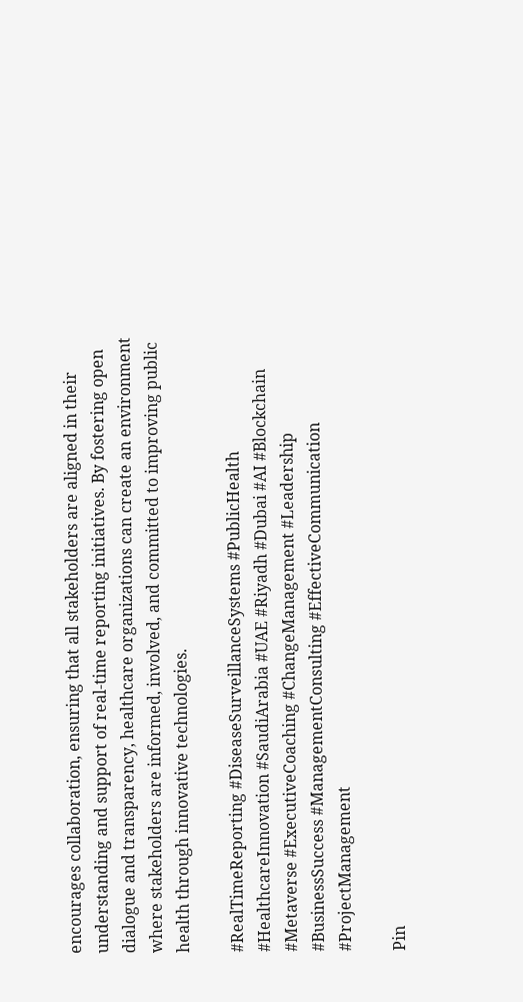encourages collaboration, ensuring that all stakeholders are aligned in their understanding and support of real-time reporting initiatives. By fostering open dialogue and transparency, healthcare organizations can create an environment where stakeholders are informed, involved, and committed to improving public health through innovative technologies.

#RealTimeReporting #DiseaseSurveillanceSystems #PublicHealth #HealthcareInnovation #SaudiArabia #UAE #Riyadh #Dubai #AI #Blockchain #Metaverse #ExecutiveCoaching #ChangeManagement #Leadership #BusinessSuccess #ManagementConsulting #EffectiveCommunication #ProjectManagement

Pin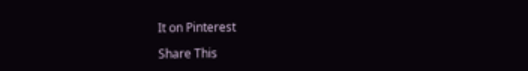It on Pinterest

Share This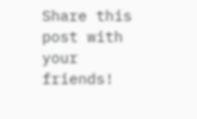Share this post with your friends!